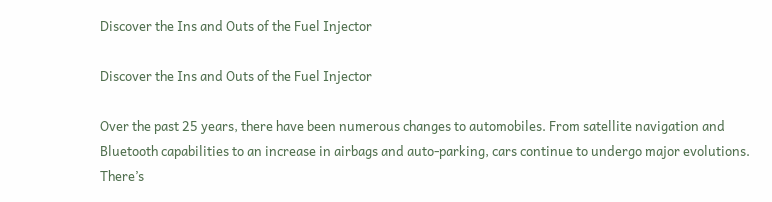Discover the Ins and Outs of the Fuel Injector

Discover the Ins and Outs of the Fuel Injector

Over the past 25 years, there have been numerous changes to automobiles. From satellite navigation and Bluetooth capabilities to an increase in airbags and auto-parking, cars continue to undergo major evolutions. There’s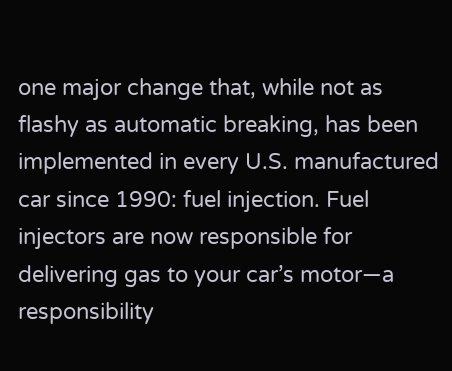one major change that, while not as flashy as automatic breaking, has been implemented in every U.S. manufactured car since 1990: fuel injection. Fuel injectors are now responsible for delivering gas to your car’s motor—a responsibility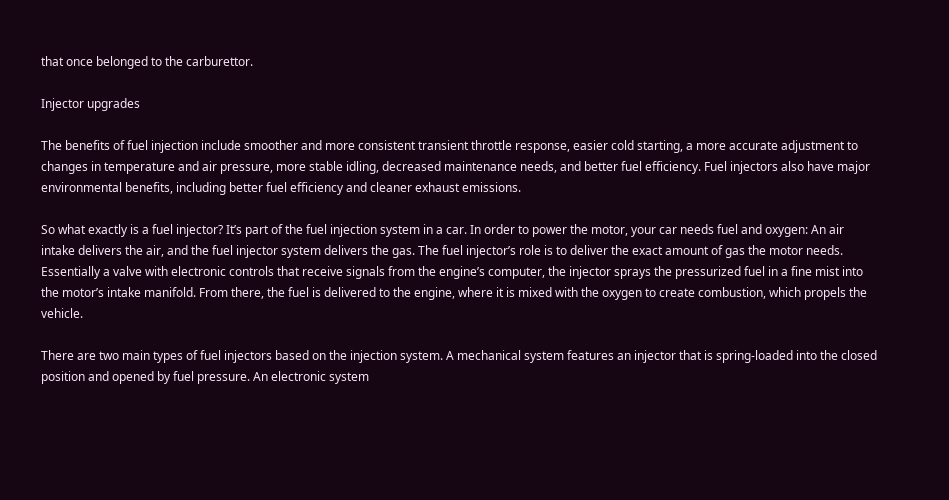that once belonged to the carburettor.

Injector upgrades

The benefits of fuel injection include smoother and more consistent transient throttle response, easier cold starting, a more accurate adjustment to changes in temperature and air pressure, more stable idling, decreased maintenance needs, and better fuel efficiency. Fuel injectors also have major environmental benefits, including better fuel efficiency and cleaner exhaust emissions.

So what exactly is a fuel injector? It’s part of the fuel injection system in a car. In order to power the motor, your car needs fuel and oxygen: An air intake delivers the air, and the fuel injector system delivers the gas. The fuel injector’s role is to deliver the exact amount of gas the motor needs. Essentially a valve with electronic controls that receive signals from the engine’s computer, the injector sprays the pressurized fuel in a fine mist into the motor’s intake manifold. From there, the fuel is delivered to the engine, where it is mixed with the oxygen to create combustion, which propels the vehicle.

There are two main types of fuel injectors based on the injection system. A mechanical system features an injector that is spring-loaded into the closed position and opened by fuel pressure. An electronic system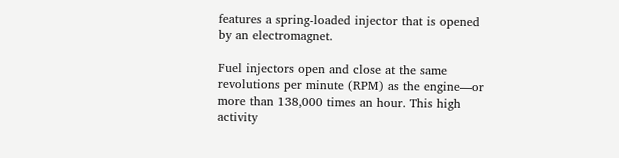features a spring-loaded injector that is opened by an electromagnet.

Fuel injectors open and close at the same revolutions per minute (RPM) as the engine—or more than 138,000 times an hour. This high activity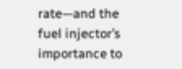rate—and the fuel injector’s importance to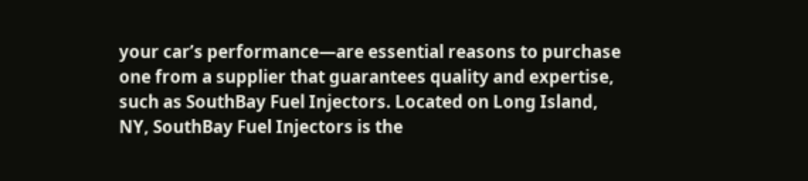your car’s performance—are essential reasons to purchase one from a supplier that guarantees quality and expertise, such as SouthBay Fuel Injectors. Located on Long Island, NY, SouthBay Fuel Injectors is the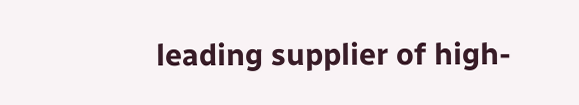leading supplier of high-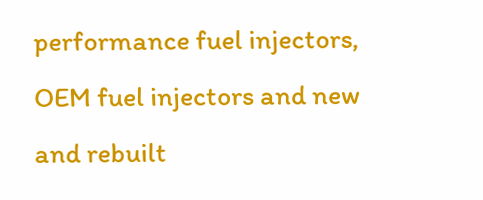performance fuel injectors, OEM fuel injectors and new and rebuilt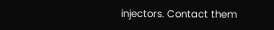injectors. Contact them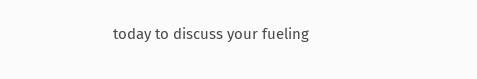today to discuss your fueling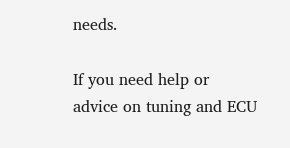needs.

If you need help or advice on tuning and ECU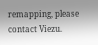remapping, please contact Viezu.